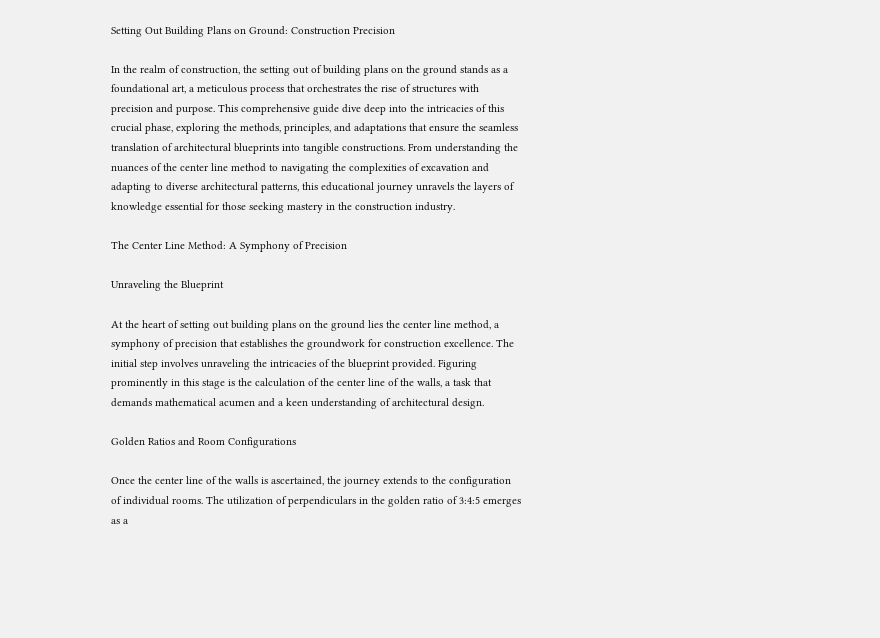Setting Out Building Plans on Ground: Construction Precision

In the realm of construction, the setting out of building plans on the ground stands as a foundational art, a meticulous process that orchestrates the rise of structures with precision and purpose. This comprehensive guide dive deep into the intricacies of this crucial phase, exploring the methods, principles, and adaptations that ensure the seamless translation of architectural blueprints into tangible constructions. From understanding the nuances of the center line method to navigating the complexities of excavation and adapting to diverse architectural patterns, this educational journey unravels the layers of knowledge essential for those seeking mastery in the construction industry.

The Center Line Method: A Symphony of Precision

Unraveling the Blueprint

At the heart of setting out building plans on the ground lies the center line method, a symphony of precision that establishes the groundwork for construction excellence. The initial step involves unraveling the intricacies of the blueprint provided. Figuring prominently in this stage is the calculation of the center line of the walls, a task that demands mathematical acumen and a keen understanding of architectural design.

Golden Ratios and Room Configurations

Once the center line of the walls is ascertained, the journey extends to the configuration of individual rooms. The utilization of perpendiculars in the golden ratio of 3:4:5 emerges as a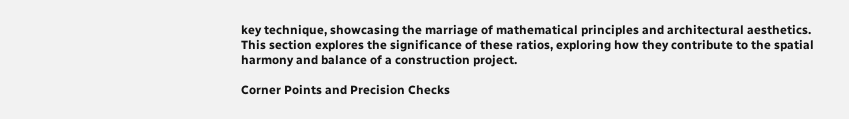key technique, showcasing the marriage of mathematical principles and architectural aesthetics. This section explores the significance of these ratios, exploring how they contribute to the spatial harmony and balance of a construction project.

Corner Points and Precision Checks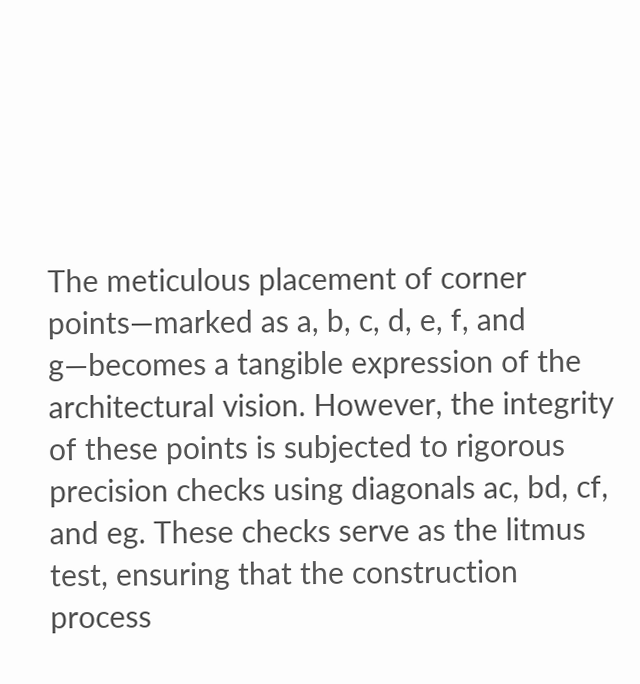The meticulous placement of corner points—marked as a, b, c, d, e, f, and g—becomes a tangible expression of the architectural vision. However, the integrity of these points is subjected to rigorous precision checks using diagonals ac, bd, cf, and eg. These checks serve as the litmus test, ensuring that the construction process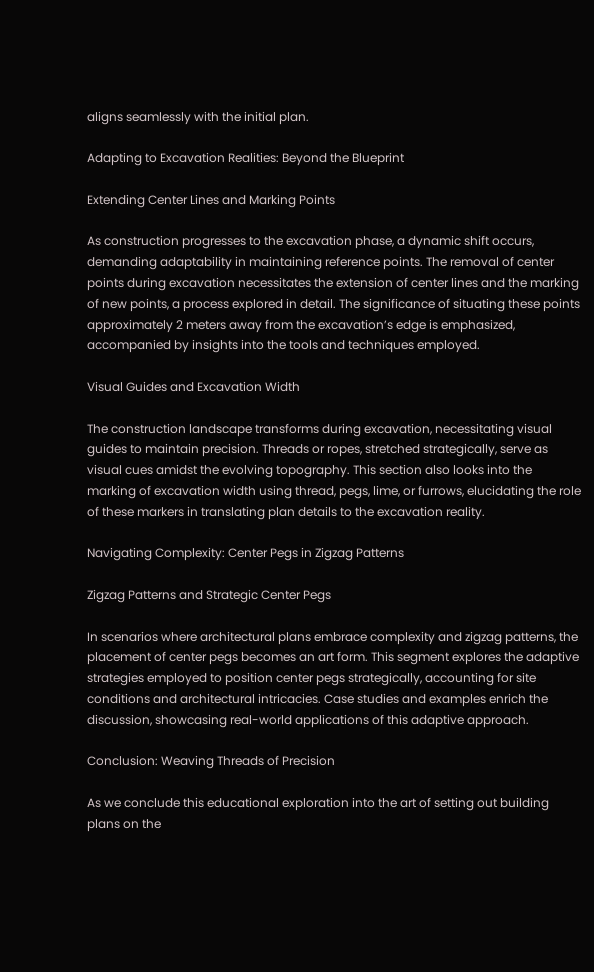aligns seamlessly with the initial plan.

Adapting to Excavation Realities: Beyond the Blueprint

Extending Center Lines and Marking Points

As construction progresses to the excavation phase, a dynamic shift occurs, demanding adaptability in maintaining reference points. The removal of center points during excavation necessitates the extension of center lines and the marking of new points, a process explored in detail. The significance of situating these points approximately 2 meters away from the excavation’s edge is emphasized, accompanied by insights into the tools and techniques employed.

Visual Guides and Excavation Width

The construction landscape transforms during excavation, necessitating visual guides to maintain precision. Threads or ropes, stretched strategically, serve as visual cues amidst the evolving topography. This section also looks into the marking of excavation width using thread, pegs, lime, or furrows, elucidating the role of these markers in translating plan details to the excavation reality.

Navigating Complexity: Center Pegs in Zigzag Patterns

Zigzag Patterns and Strategic Center Pegs

In scenarios where architectural plans embrace complexity and zigzag patterns, the placement of center pegs becomes an art form. This segment explores the adaptive strategies employed to position center pegs strategically, accounting for site conditions and architectural intricacies. Case studies and examples enrich the discussion, showcasing real-world applications of this adaptive approach.

Conclusion: Weaving Threads of Precision

As we conclude this educational exploration into the art of setting out building plans on the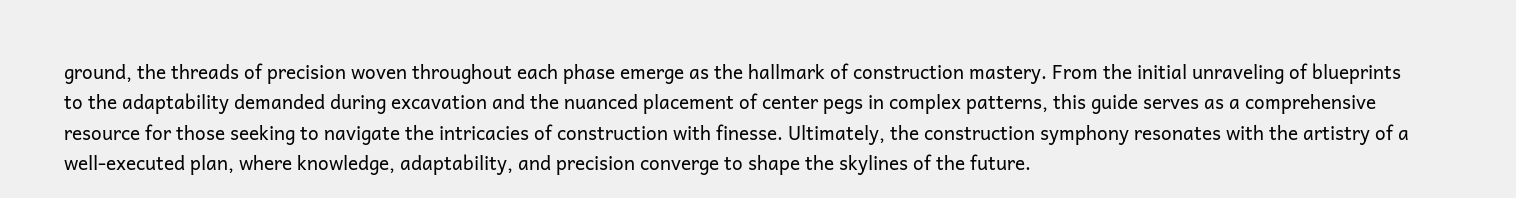ground, the threads of precision woven throughout each phase emerge as the hallmark of construction mastery. From the initial unraveling of blueprints to the adaptability demanded during excavation and the nuanced placement of center pegs in complex patterns, this guide serves as a comprehensive resource for those seeking to navigate the intricacies of construction with finesse. Ultimately, the construction symphony resonates with the artistry of a well-executed plan, where knowledge, adaptability, and precision converge to shape the skylines of the future.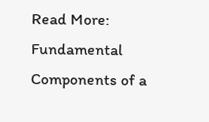Read More: Fundamental Components of a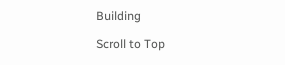Building

Scroll to Top